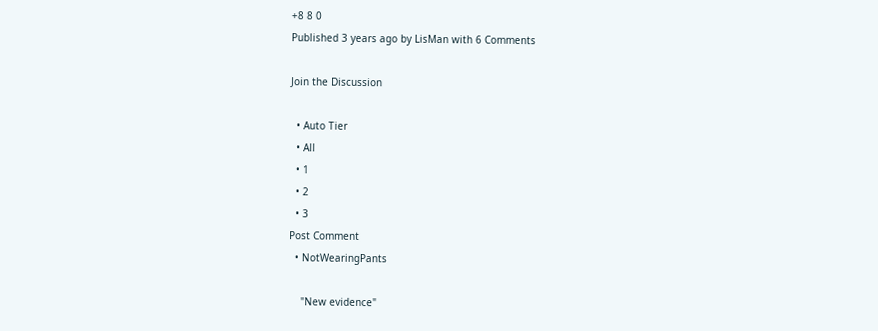+8 8 0
Published 3 years ago by LisMan with 6 Comments

Join the Discussion

  • Auto Tier
  • All
  • 1
  • 2
  • 3
Post Comment
  • NotWearingPants

    "New evidence"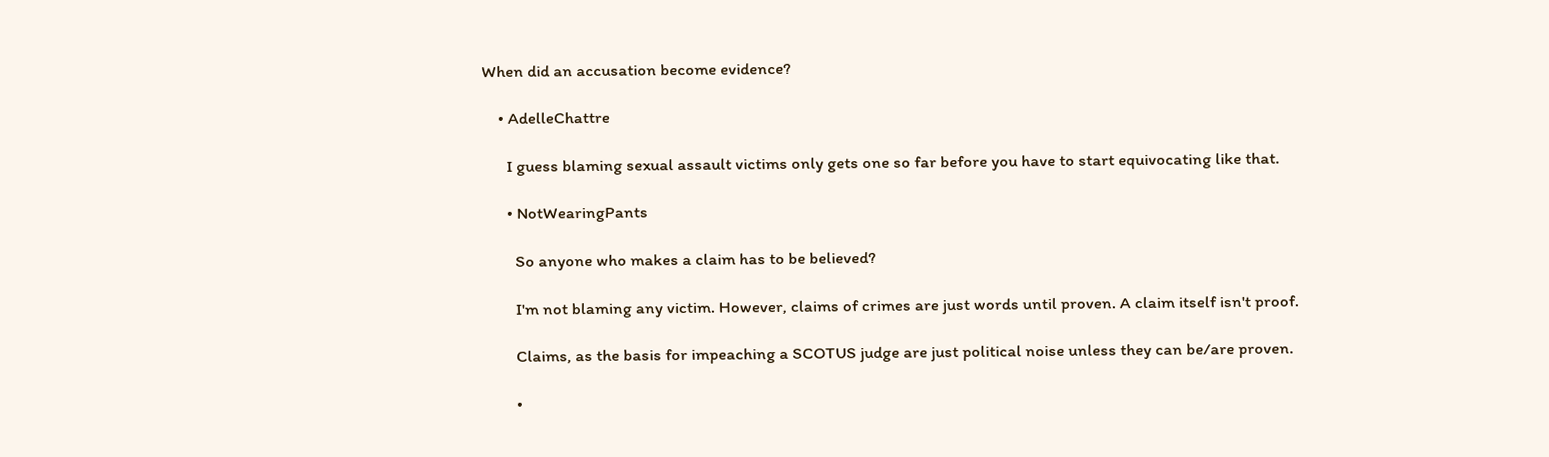When did an accusation become evidence?

    • AdelleChattre

      I guess blaming sexual assault victims only gets one so far before you have to start equivocating like that.

      • NotWearingPants

        So anyone who makes a claim has to be believed?

        I'm not blaming any victim. However, claims of crimes are just words until proven. A claim itself isn't proof.

        Claims, as the basis for impeaching a SCOTUS judge are just political noise unless they can be/are proven.

        •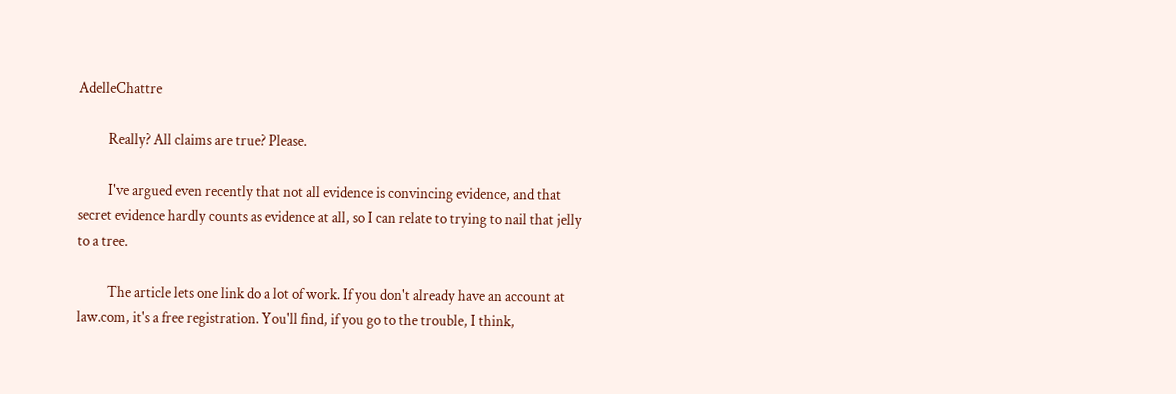AdelleChattre

          Really? All claims are true? Please.

          I've argued even recently that not all evidence is convincing evidence, and that secret evidence hardly counts as evidence at all, so I can relate to trying to nail that jelly to a tree.

          The article lets one link do a lot of work. If you don't already have an account at law.com, it's a free registration. You'll find, if you go to the trouble, I think,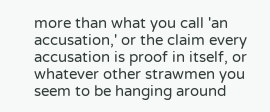more than what you call 'an accusation,' or the claim every accusation is proof in itself, or whatever other strawmen you seem to be hanging around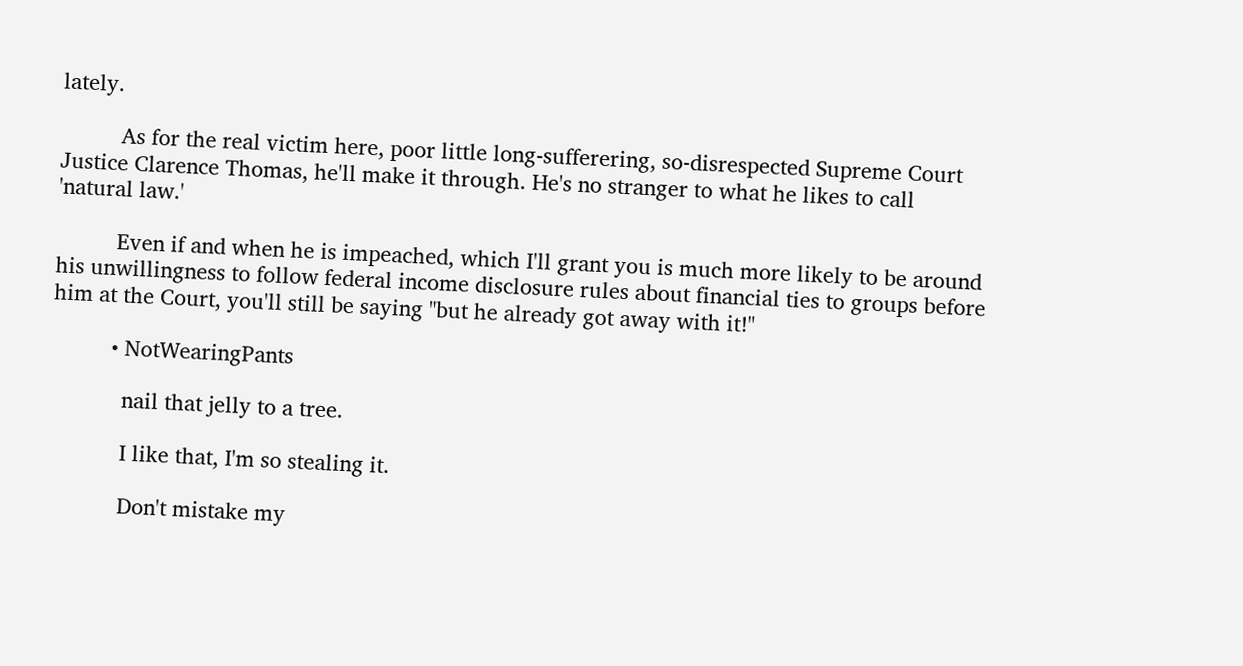lately.

          As for the real victim here, poor little long-sufferering, so-disrespected Supreme Court Justice Clarence Thomas, he'll make it through. He's no stranger to what he likes to call 'natural law.'

          Even if and when he is impeached, which I'll grant you is much more likely to be around his unwillingness to follow federal income disclosure rules about financial ties to groups before him at the Court, you'll still be saying "but he already got away with it!"

          • NotWearingPants

            nail that jelly to a tree.

            I like that, I'm so stealing it.

            Don't mistake my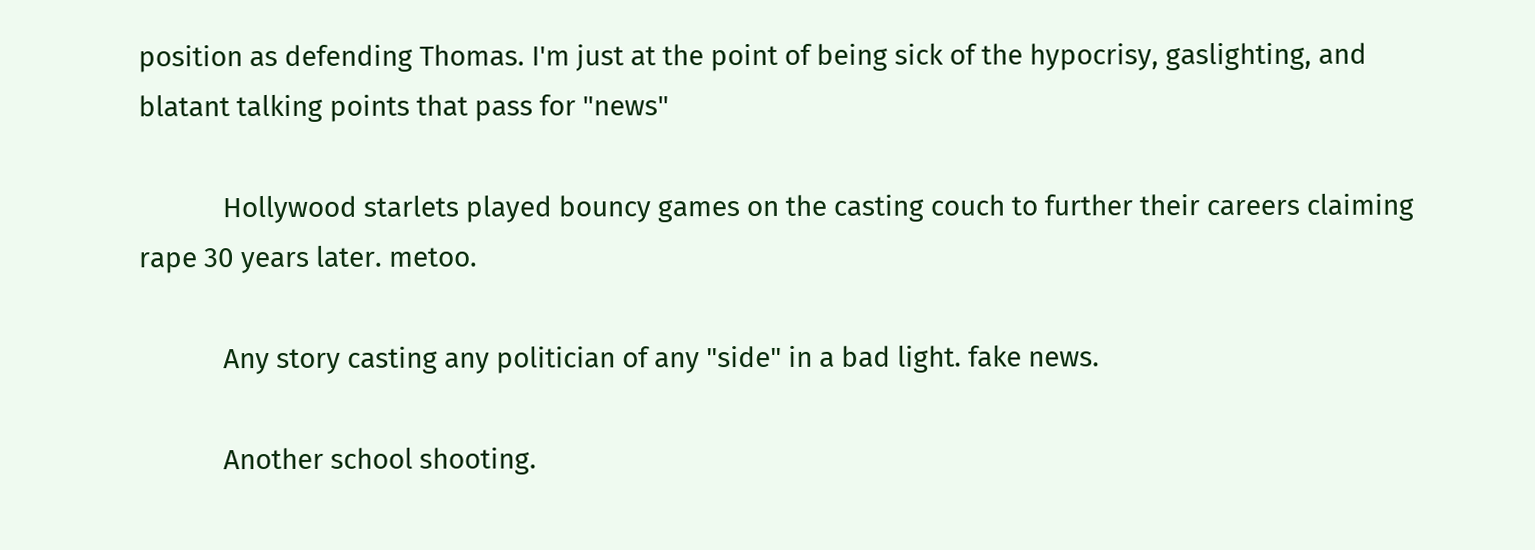position as defending Thomas. I'm just at the point of being sick of the hypocrisy, gaslighting, and blatant talking points that pass for "news"

            Hollywood starlets played bouncy games on the casting couch to further their careers claiming rape 30 years later. metoo.

            Any story casting any politician of any "side" in a bad light. fake news.

            Another school shooting.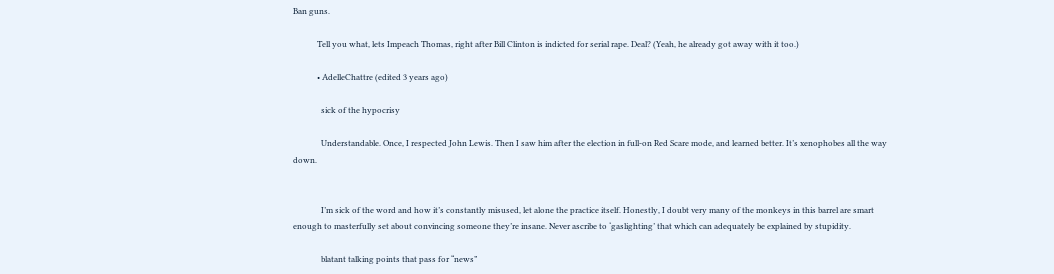Ban guns.

            Tell you what, lets Impeach Thomas, right after Bill Clinton is indicted for serial rape. Deal? (Yeah, he already got away with it too.)

            • AdelleChattre (edited 3 years ago)

              sick of the hypocrisy

              Understandable. Once, I respected John Lewis. Then I saw him after the election in full-on Red Scare mode, and learned better. It’s xenophobes all the way down.


              I’m sick of the word and how it’s constantly misused, let alone the practice itself. Honestly, I doubt very many of the monkeys in this barrel are smart enough to masterfully set about convincing someone they’re insane. Never ascribe to ‘gaslighting’ that which can adequately be explained by stupidity.

              blatant talking points that pass for “news”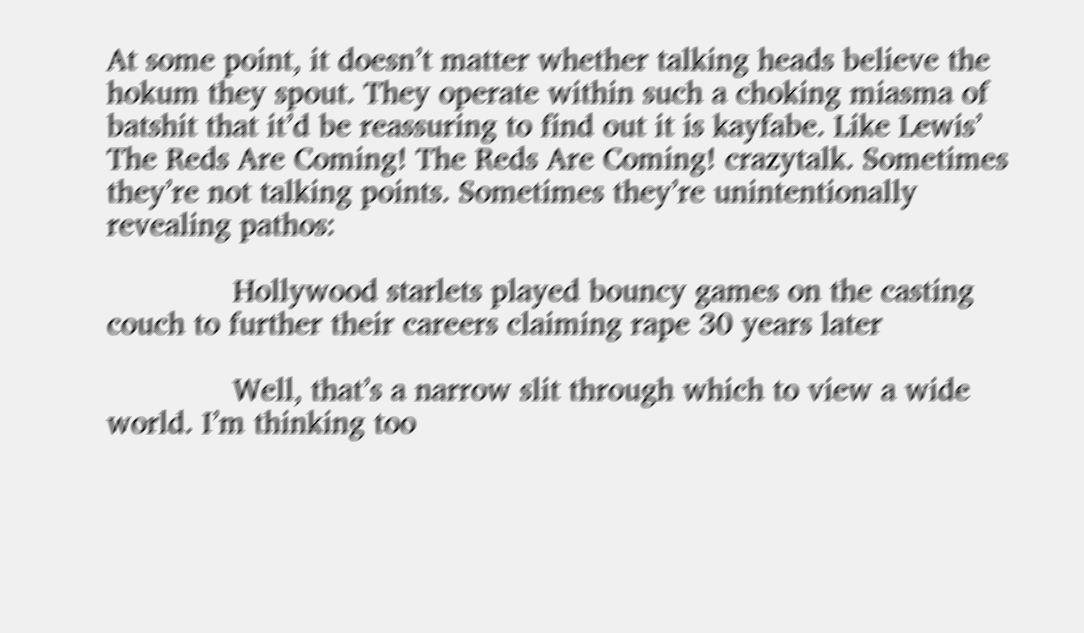At some point, it doesn’t matter whether talking heads believe the hokum they spout. They operate within such a choking miasma of batshit that it’d be reassuring to find out it is kayfabe. Like Lewis’ The Reds Are Coming! The Reds Are Coming! crazytalk. Sometimes they’re not talking points. Sometimes they’re unintentionally revealing pathos:

              Hollywood starlets played bouncy games on the casting couch to further their careers claiming rape 30 years later

              Well, that’s a narrow slit through which to view a wide world. I’m thinking too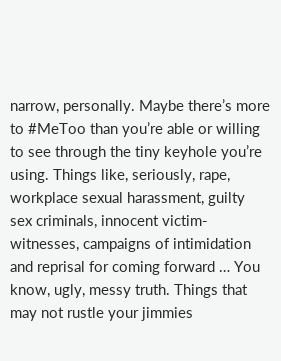narrow, personally. Maybe there’s more to #MeToo than you’re able or willing to see through the tiny keyhole you’re using. Things like, seriously, rape, workplace sexual harassment, guilty sex criminals, innocent victim-witnesses, campaigns of intimidation and reprisal for coming forward … You know, ugly, messy truth. Things that may not rustle your jimmies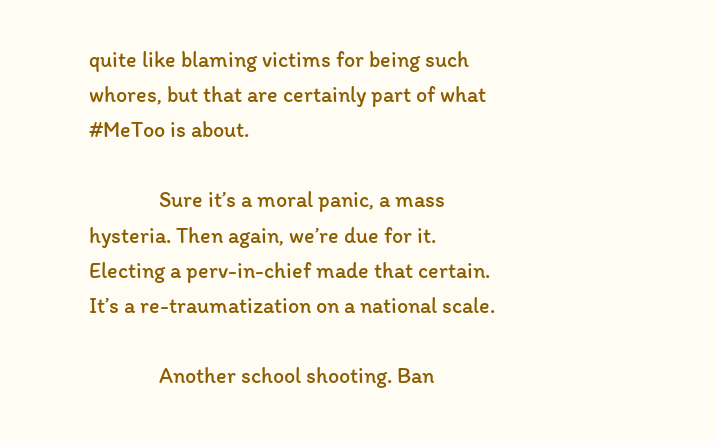quite like blaming victims for being such whores, but that are certainly part of what #MeToo is about.

              Sure it’s a moral panic, a mass hysteria. Then again, we’re due for it. Electing a perv-in-chief made that certain. It’s a re-traumatization on a national scale.

              Another school shooting. Ban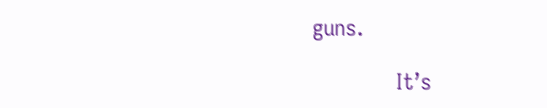guns.

              It’s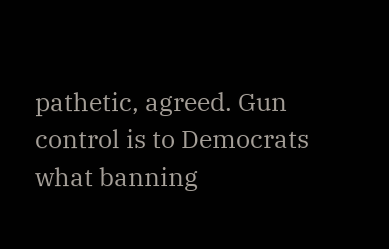pathetic, agreed. Gun control is to Democrats what banning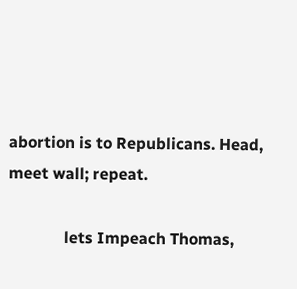abortion is to Republicans. Head, meet wall; repeat.

              lets Impeach Thomas,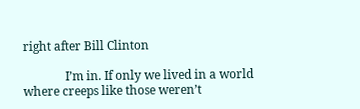right after Bill Clinton

              I’m in. If only we lived in a world where creeps like those weren’t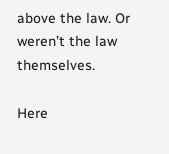above the law. Or weren’t the law themselves.

Here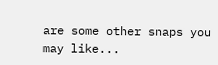are some other snaps you may like...